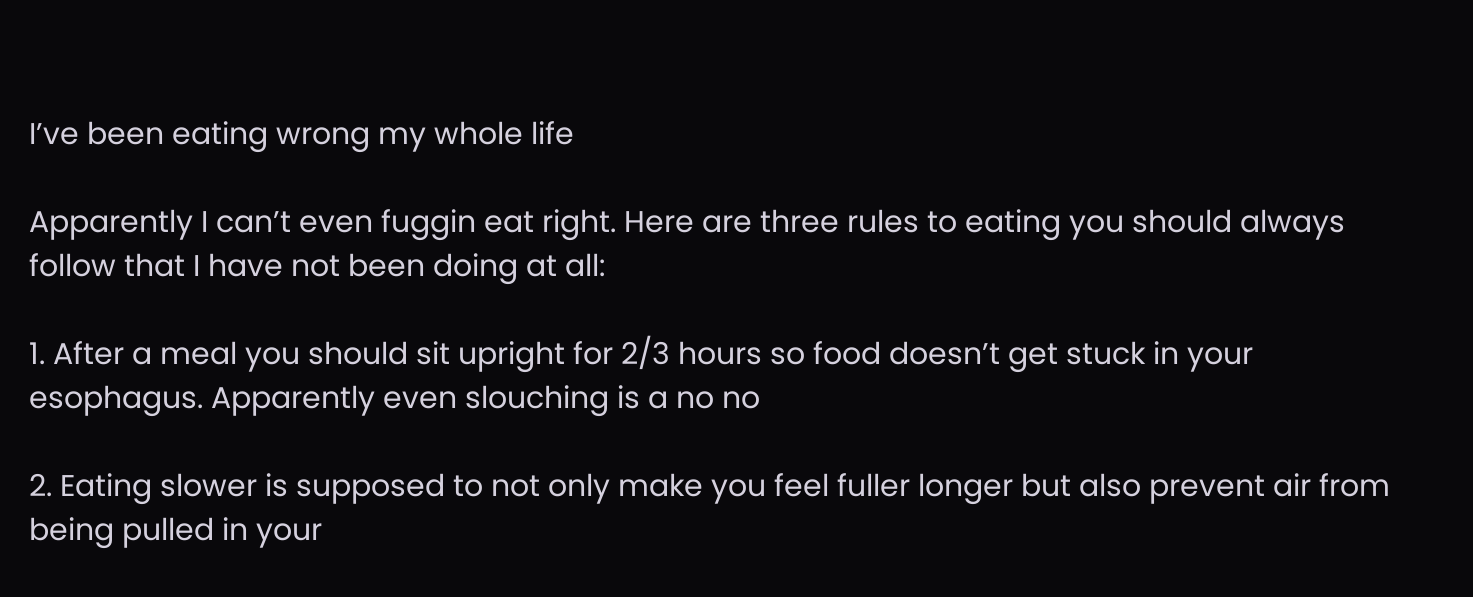I’ve been eating wrong my whole life

Apparently I can’t even fuggin eat right. Here are three rules to eating you should always follow that I have not been doing at all:

1. After a meal you should sit upright for 2/3 hours so food doesn’t get stuck in your esophagus. Apparently even slouching is a no no

2. Eating slower is supposed to not only make you feel fuller longer but also prevent air from being pulled in your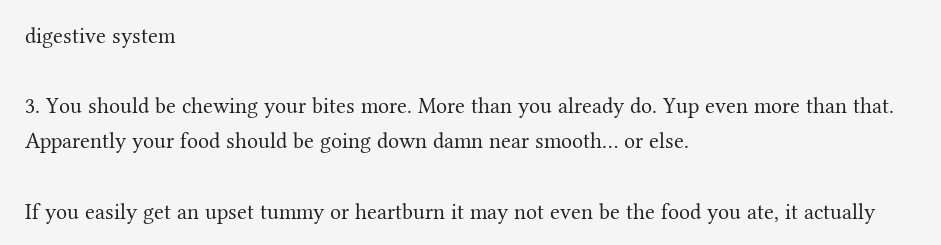digestive system

3. You should be chewing your bites more. More than you already do. Yup even more than that. Apparently your food should be going down damn near smooth… or else.

If you easily get an upset tummy or heartburn it may not even be the food you ate, it actually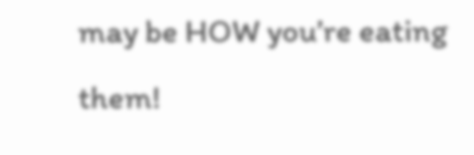may be HOW you’re eating them!